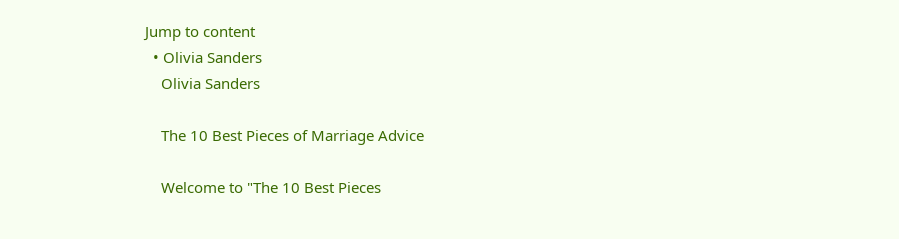Jump to content
  • Olivia Sanders
    Olivia Sanders

    The 10 Best Pieces of Marriage Advice

    Welcome to "The 10 Best Pieces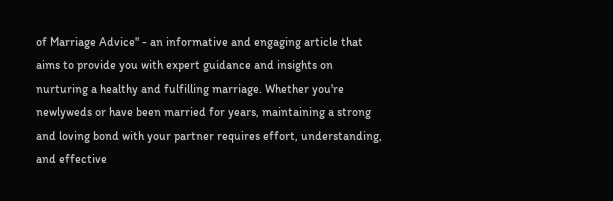of Marriage Advice" - an informative and engaging article that aims to provide you with expert guidance and insights on nurturing a healthy and fulfilling marriage. Whether you're newlyweds or have been married for years, maintaining a strong and loving bond with your partner requires effort, understanding, and effective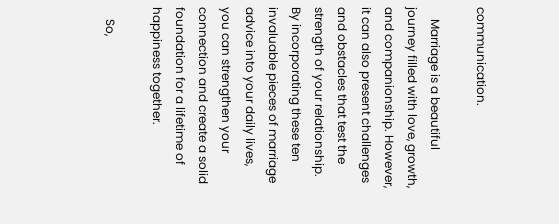communication.

    Marriage is a beautiful journey filled with love, growth, and companionship. However, it can also present challenges and obstacles that test the strength of your relationship. By incorporating these ten invaluable pieces of marriage advice into your daily lives, you can strengthen your connection and create a solid foundation for a lifetime of happiness together.

    So,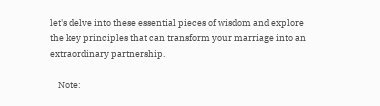let's delve into these essential pieces of wisdom and explore the key principles that can transform your marriage into an extraordinary partnership.

    Note: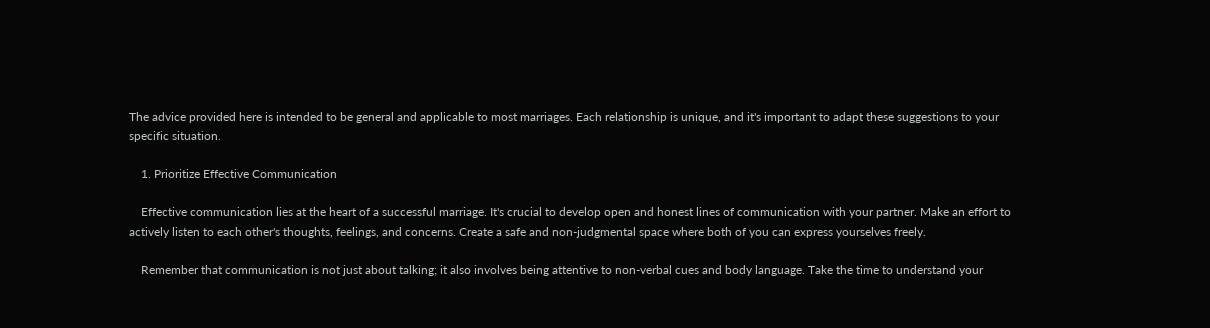The advice provided here is intended to be general and applicable to most marriages. Each relationship is unique, and it's important to adapt these suggestions to your specific situation.

    1. Prioritize Effective Communication

    Effective communication lies at the heart of a successful marriage. It's crucial to develop open and honest lines of communication with your partner. Make an effort to actively listen to each other's thoughts, feelings, and concerns. Create a safe and non-judgmental space where both of you can express yourselves freely.

    Remember that communication is not just about talking; it also involves being attentive to non-verbal cues and body language. Take the time to understand your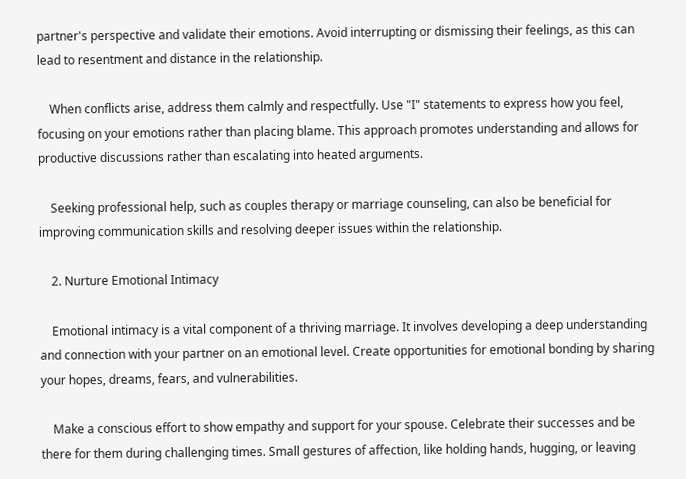partner's perspective and validate their emotions. Avoid interrupting or dismissing their feelings, as this can lead to resentment and distance in the relationship.

    When conflicts arise, address them calmly and respectfully. Use "I" statements to express how you feel, focusing on your emotions rather than placing blame. This approach promotes understanding and allows for productive discussions rather than escalating into heated arguments.

    Seeking professional help, such as couples therapy or marriage counseling, can also be beneficial for improving communication skills and resolving deeper issues within the relationship.

    2. Nurture Emotional Intimacy

    Emotional intimacy is a vital component of a thriving marriage. It involves developing a deep understanding and connection with your partner on an emotional level. Create opportunities for emotional bonding by sharing your hopes, dreams, fears, and vulnerabilities.

    Make a conscious effort to show empathy and support for your spouse. Celebrate their successes and be there for them during challenging times. Small gestures of affection, like holding hands, hugging, or leaving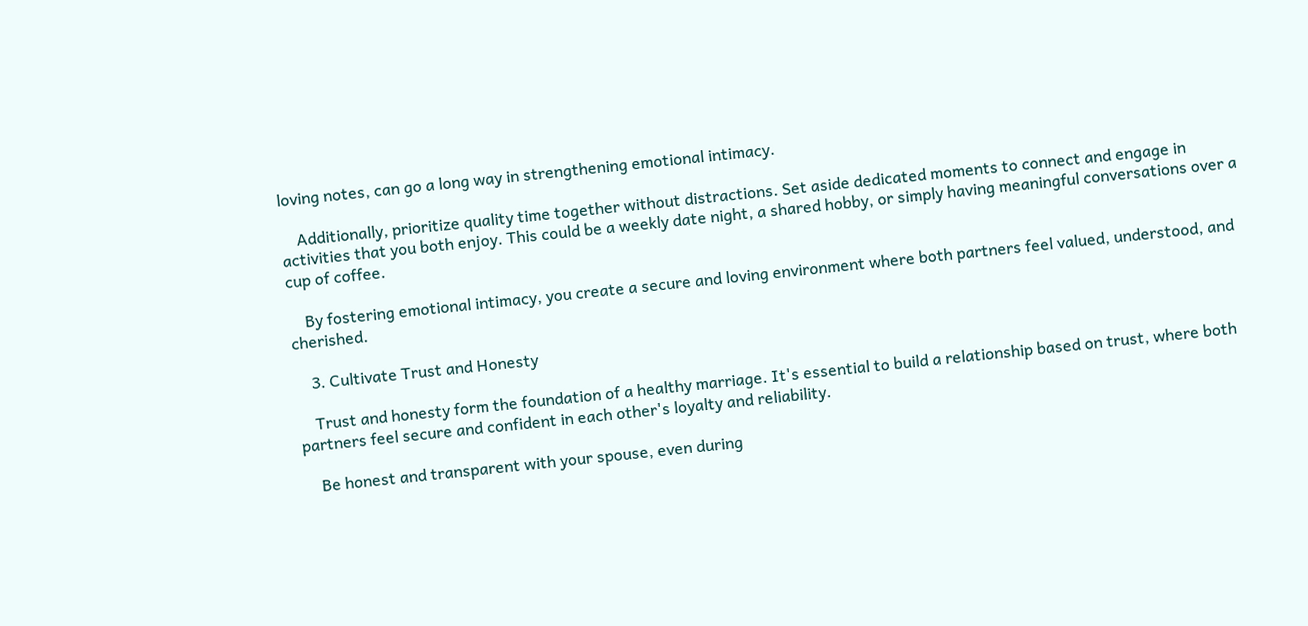loving notes, can go a long way in strengthening emotional intimacy.

    Additionally, prioritize quality time together without distractions. Set aside dedicated moments to connect and engage in activities that you both enjoy. This could be a weekly date night, a shared hobby, or simply having meaningful conversations over a cup of coffee.

    By fostering emotional intimacy, you create a secure and loving environment where both partners feel valued, understood, and cherished.

    3. Cultivate Trust and Honesty

    Trust and honesty form the foundation of a healthy marriage. It's essential to build a relationship based on trust, where both partners feel secure and confident in each other's loyalty and reliability.

    Be honest and transparent with your spouse, even during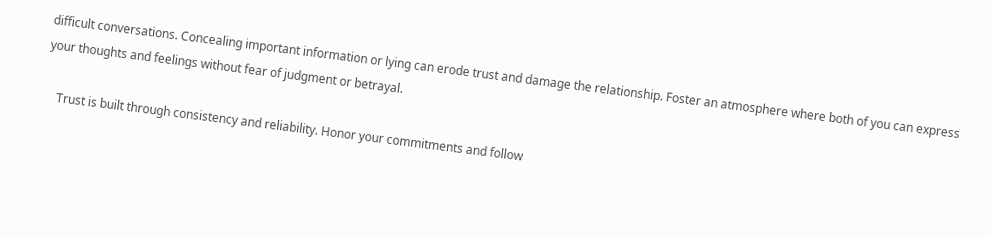difficult conversations. Concealing important information or lying can erode trust and damage the relationship. Foster an atmosphere where both of you can express your thoughts and feelings without fear of judgment or betrayal.

    Trust is built through consistency and reliability. Honor your commitments and follow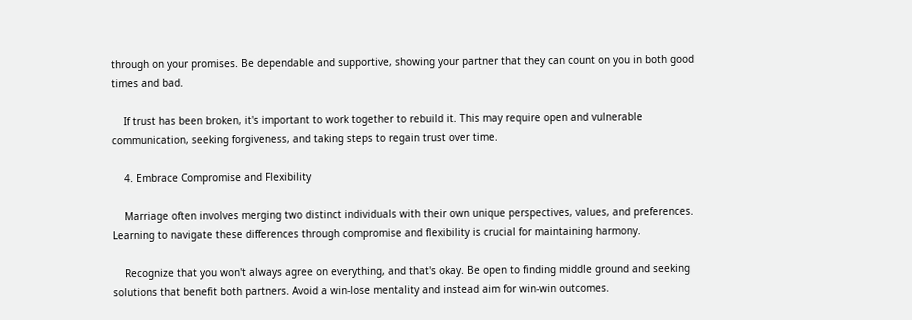through on your promises. Be dependable and supportive, showing your partner that they can count on you in both good times and bad.

    If trust has been broken, it's important to work together to rebuild it. This may require open and vulnerable communication, seeking forgiveness, and taking steps to regain trust over time.

    4. Embrace Compromise and Flexibility

    Marriage often involves merging two distinct individuals with their own unique perspectives, values, and preferences. Learning to navigate these differences through compromise and flexibility is crucial for maintaining harmony.

    Recognize that you won't always agree on everything, and that's okay. Be open to finding middle ground and seeking solutions that benefit both partners. Avoid a win-lose mentality and instead aim for win-win outcomes.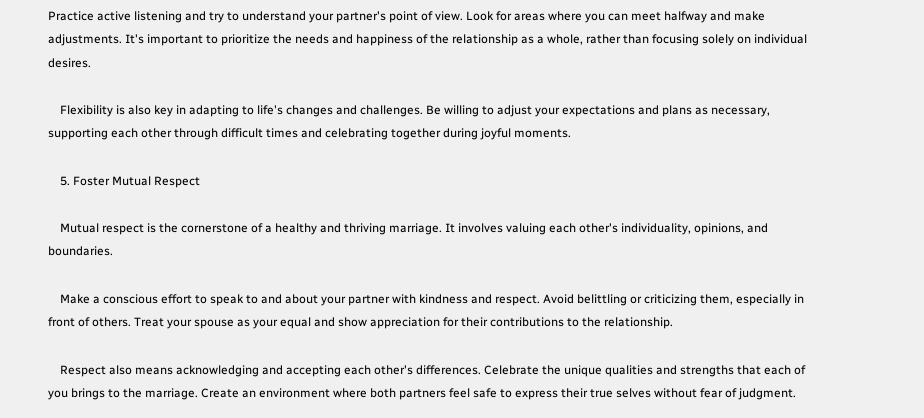Practice active listening and try to understand your partner's point of view. Look for areas where you can meet halfway and make adjustments. It's important to prioritize the needs and happiness of the relationship as a whole, rather than focusing solely on individual desires.

    Flexibility is also key in adapting to life's changes and challenges. Be willing to adjust your expectations and plans as necessary, supporting each other through difficult times and celebrating together during joyful moments.

    5. Foster Mutual Respect

    Mutual respect is the cornerstone of a healthy and thriving marriage. It involves valuing each other's individuality, opinions, and boundaries.

    Make a conscious effort to speak to and about your partner with kindness and respect. Avoid belittling or criticizing them, especially in front of others. Treat your spouse as your equal and show appreciation for their contributions to the relationship.

    Respect also means acknowledging and accepting each other's differences. Celebrate the unique qualities and strengths that each of you brings to the marriage. Create an environment where both partners feel safe to express their true selves without fear of judgment.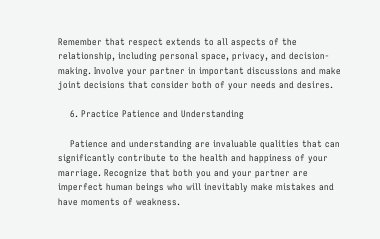Remember that respect extends to all aspects of the relationship, including personal space, privacy, and decision-making. Involve your partner in important discussions and make joint decisions that consider both of your needs and desires.

    6. Practice Patience and Understanding

    Patience and understanding are invaluable qualities that can significantly contribute to the health and happiness of your marriage. Recognize that both you and your partner are imperfect human beings who will inevitably make mistakes and have moments of weakness.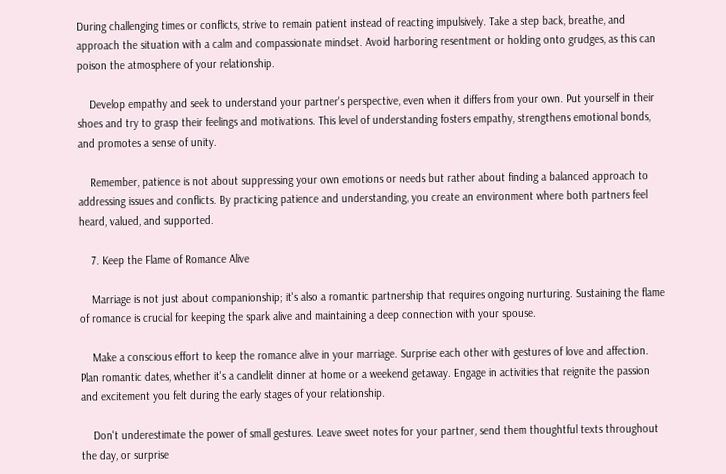During challenging times or conflicts, strive to remain patient instead of reacting impulsively. Take a step back, breathe, and approach the situation with a calm and compassionate mindset. Avoid harboring resentment or holding onto grudges, as this can poison the atmosphere of your relationship.

    Develop empathy and seek to understand your partner's perspective, even when it differs from your own. Put yourself in their shoes and try to grasp their feelings and motivations. This level of understanding fosters empathy, strengthens emotional bonds, and promotes a sense of unity.

    Remember, patience is not about suppressing your own emotions or needs but rather about finding a balanced approach to addressing issues and conflicts. By practicing patience and understanding, you create an environment where both partners feel heard, valued, and supported.

    7. Keep the Flame of Romance Alive

    Marriage is not just about companionship; it's also a romantic partnership that requires ongoing nurturing. Sustaining the flame of romance is crucial for keeping the spark alive and maintaining a deep connection with your spouse.

    Make a conscious effort to keep the romance alive in your marriage. Surprise each other with gestures of love and affection. Plan romantic dates, whether it's a candlelit dinner at home or a weekend getaway. Engage in activities that reignite the passion and excitement you felt during the early stages of your relationship.

    Don't underestimate the power of small gestures. Leave sweet notes for your partner, send them thoughtful texts throughout the day, or surprise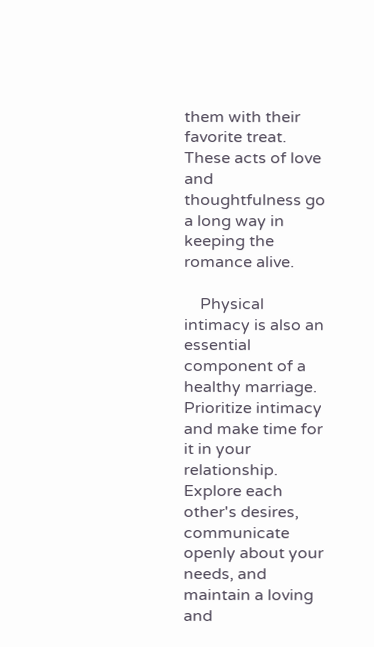them with their favorite treat. These acts of love and thoughtfulness go a long way in keeping the romance alive.

    Physical intimacy is also an essential component of a healthy marriage. Prioritize intimacy and make time for it in your relationship. Explore each other's desires, communicate openly about your needs, and maintain a loving and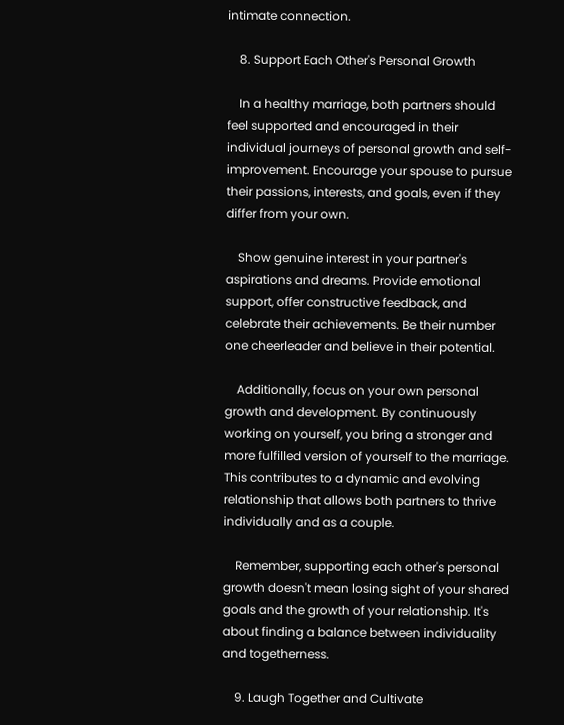intimate connection.

    8. Support Each Other's Personal Growth

    In a healthy marriage, both partners should feel supported and encouraged in their individual journeys of personal growth and self-improvement. Encourage your spouse to pursue their passions, interests, and goals, even if they differ from your own.

    Show genuine interest in your partner's aspirations and dreams. Provide emotional support, offer constructive feedback, and celebrate their achievements. Be their number one cheerleader and believe in their potential.

    Additionally, focus on your own personal growth and development. By continuously working on yourself, you bring a stronger and more fulfilled version of yourself to the marriage. This contributes to a dynamic and evolving relationship that allows both partners to thrive individually and as a couple.

    Remember, supporting each other's personal growth doesn't mean losing sight of your shared goals and the growth of your relationship. It's about finding a balance between individuality and togetherness.

    9. Laugh Together and Cultivate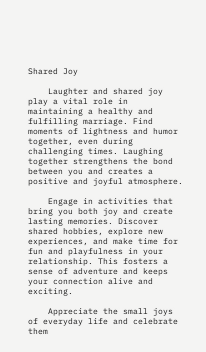Shared Joy

    Laughter and shared joy play a vital role in maintaining a healthy and fulfilling marriage. Find moments of lightness and humor together, even during challenging times. Laughing together strengthens the bond between you and creates a positive and joyful atmosphere.

    Engage in activities that bring you both joy and create lasting memories. Discover shared hobbies, explore new experiences, and make time for fun and playfulness in your relationship. This fosters a sense of adventure and keeps your connection alive and exciting.

    Appreciate the small joys of everyday life and celebrate them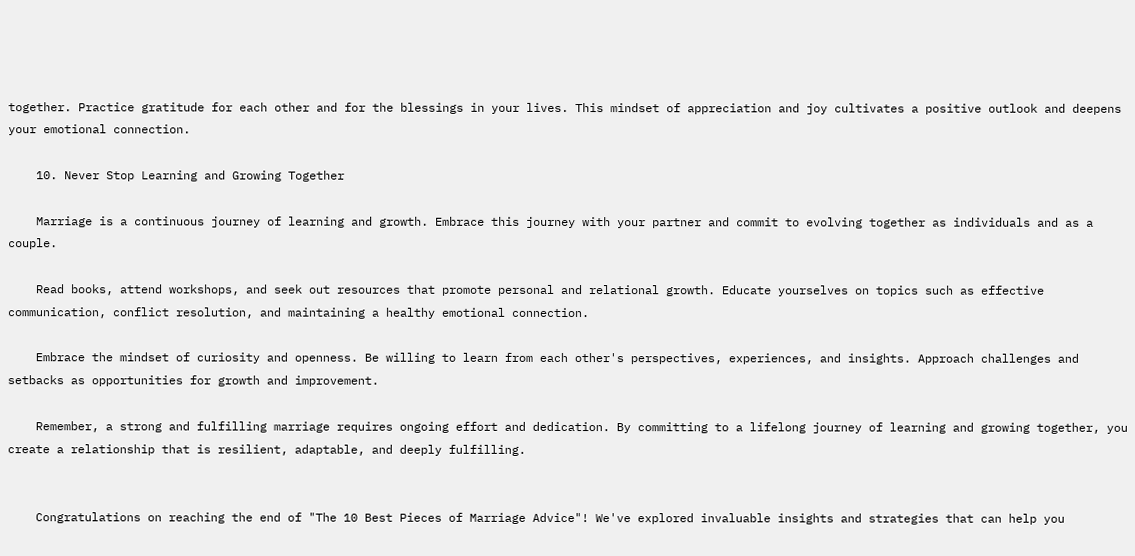together. Practice gratitude for each other and for the blessings in your lives. This mindset of appreciation and joy cultivates a positive outlook and deepens your emotional connection.

    10. Never Stop Learning and Growing Together

    Marriage is a continuous journey of learning and growth. Embrace this journey with your partner and commit to evolving together as individuals and as a couple.

    Read books, attend workshops, and seek out resources that promote personal and relational growth. Educate yourselves on topics such as effective communication, conflict resolution, and maintaining a healthy emotional connection.

    Embrace the mindset of curiosity and openness. Be willing to learn from each other's perspectives, experiences, and insights. Approach challenges and setbacks as opportunities for growth and improvement.

    Remember, a strong and fulfilling marriage requires ongoing effort and dedication. By committing to a lifelong journey of learning and growing together, you create a relationship that is resilient, adaptable, and deeply fulfilling.


    Congratulations on reaching the end of "The 10 Best Pieces of Marriage Advice"! We've explored invaluable insights and strategies that can help you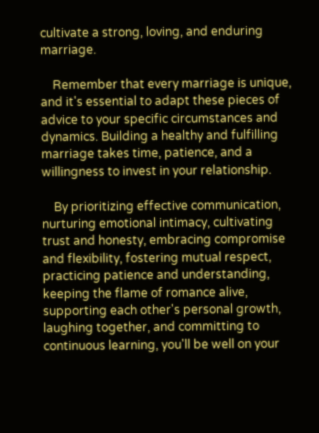cultivate a strong, loving, and enduring marriage.

    Remember that every marriage is unique, and it's essential to adapt these pieces of advice to your specific circumstances and dynamics. Building a healthy and fulfilling marriage takes time, patience, and a willingness to invest in your relationship.

    By prioritizing effective communication, nurturing emotional intimacy, cultivating trust and honesty, embracing compromise and flexibility, fostering mutual respect, practicing patience and understanding, keeping the flame of romance alive, supporting each other's personal growth, laughing together, and committing to continuous learning, you'll be well on your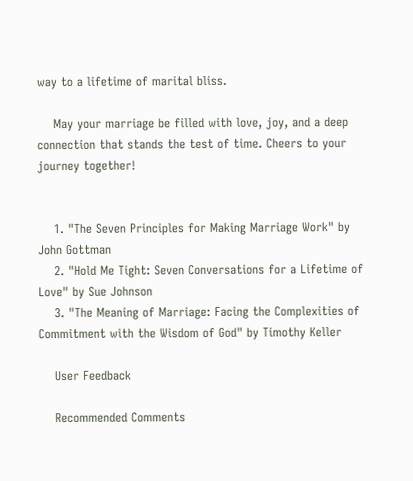way to a lifetime of marital bliss.

    May your marriage be filled with love, joy, and a deep connection that stands the test of time. Cheers to your journey together!


    1. "The Seven Principles for Making Marriage Work" by John Gottman
    2. "Hold Me Tight: Seven Conversations for a Lifetime of Love" by Sue Johnson
    3. "The Meaning of Marriage: Facing the Complexities of Commitment with the Wisdom of God" by Timothy Keller

    User Feedback

    Recommended Comments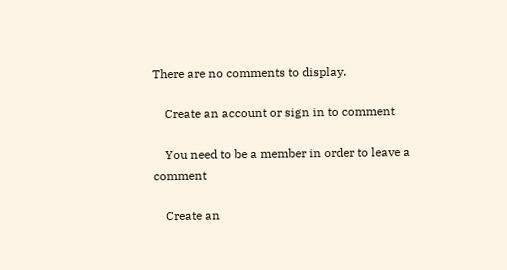There are no comments to display.

    Create an account or sign in to comment

    You need to be a member in order to leave a comment

    Create an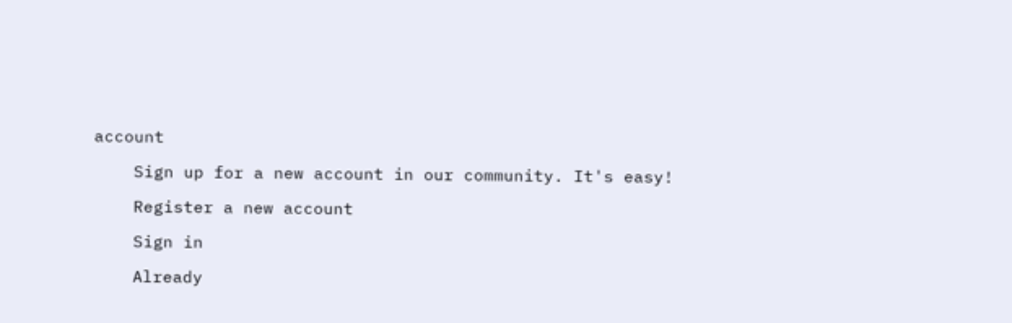account

    Sign up for a new account in our community. It's easy!

    Register a new account

    Sign in

    Already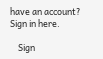have an account? Sign in here.

    Sign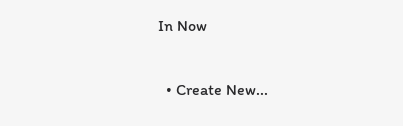In Now

  • Create New...